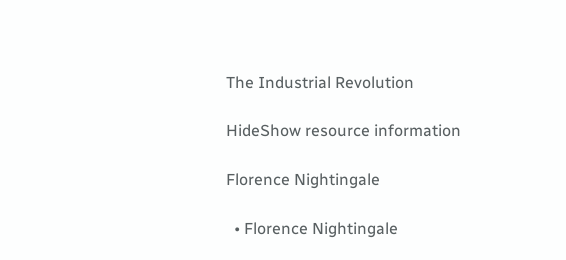The Industrial Revolution

HideShow resource information

Florence Nightingale

  • Florence Nightingale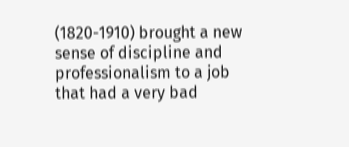(1820-1910) brought a new sense of discipline and professionalism to a job that had a very bad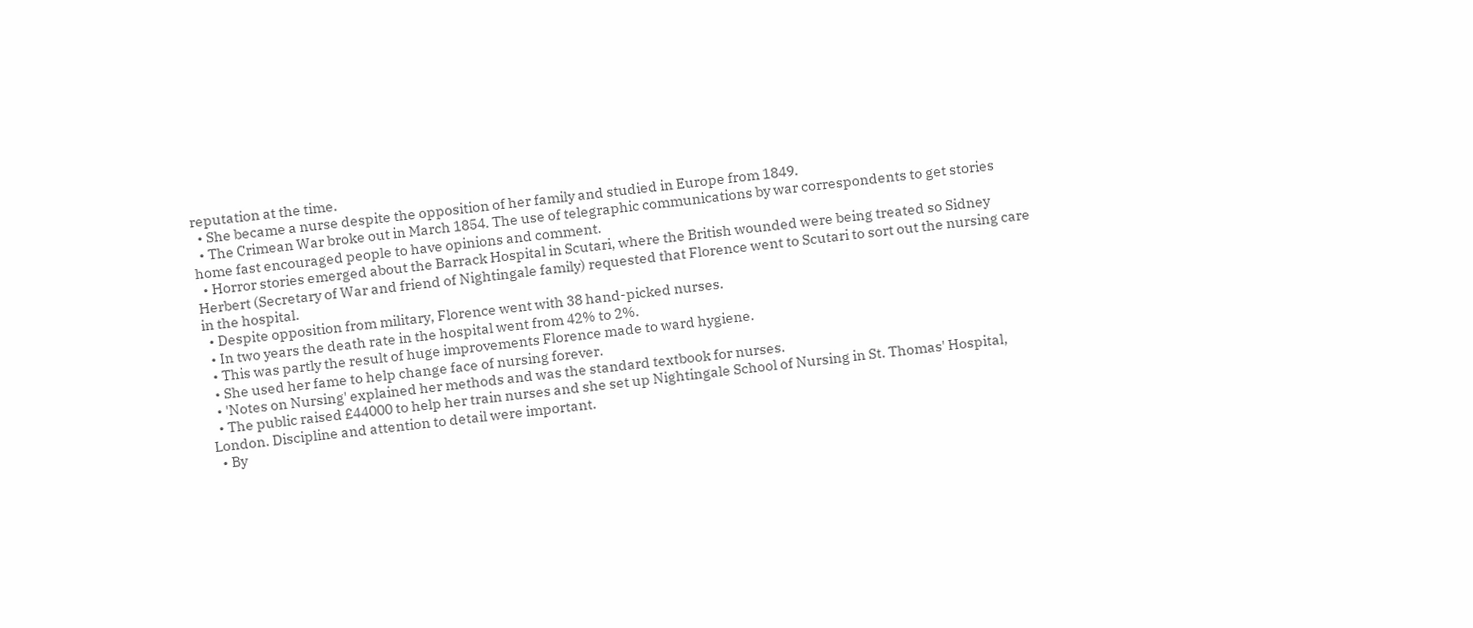reputation at the time.
  • She became a nurse despite the opposition of her family and studied in Europe from 1849.
  • The Crimean War broke out in March 1854. The use of telegraphic communications by war correspondents to get stories home fast encouraged people to have opinions and comment.
  • Horror stories emerged about the Barrack Hospital in Scutari, where the British wounded were being treated so Sidney Herbert (Secretary of War and friend of Nightingale family) requested that Florence went to Scutari to sort out the nursing care in the hospital.
  • Despite opposition from military, Florence went with 38 hand-picked nurses.
  • In two years the death rate in the hospital went from 42% to 2%.
  • This was partly the result of huge improvements Florence made to ward hygiene.
  • She used her fame to help change face of nursing forever.
  • 'Notes on Nursing' explained her methods and was the standard textbook for nurses.
  • The public raised £44000 to help her train nurses and she set up Nightingale School of Nursing in St. Thomas' Hospital, London. Discipline and attention to detail were important.
  • By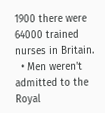1900 there were 64000 trained nurses in Britain.
  • Men weren't admitted to the Royal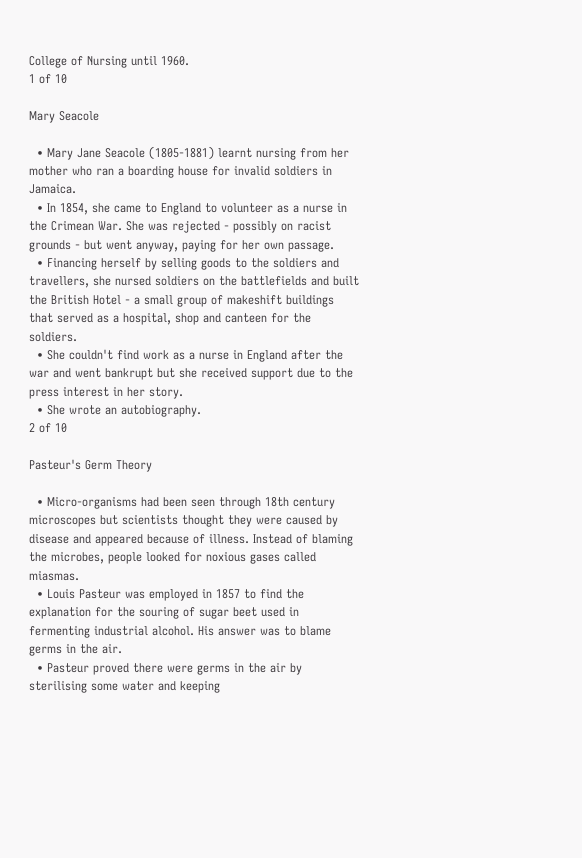College of Nursing until 1960.
1 of 10

Mary Seacole

  • Mary Jane Seacole (1805-1881) learnt nursing from her mother who ran a boarding house for invalid soldiers in Jamaica.
  • In 1854, she came to England to volunteer as a nurse in the Crimean War. She was rejected - possibly on racist grounds - but went anyway, paying for her own passage.
  • Financing herself by selling goods to the soldiers and travellers, she nursed soldiers on the battlefields and built the British Hotel - a small group of makeshift buildings that served as a hospital, shop and canteen for the soldiers.
  • She couldn't find work as a nurse in England after the war and went bankrupt but she received support due to the press interest in her story.
  • She wrote an autobiography.
2 of 10

Pasteur's Germ Theory

  • Micro-organisms had been seen through 18th century microscopes but scientists thought they were caused by disease and appeared because of illness. Instead of blaming the microbes, people looked for noxious gases called miasmas.
  • Louis Pasteur was employed in 1857 to find the explanation for the souring of sugar beet used in fermenting industrial alcohol. His answer was to blame germs in the air.
  • Pasteur proved there were germs in the air by sterilising some water and keeping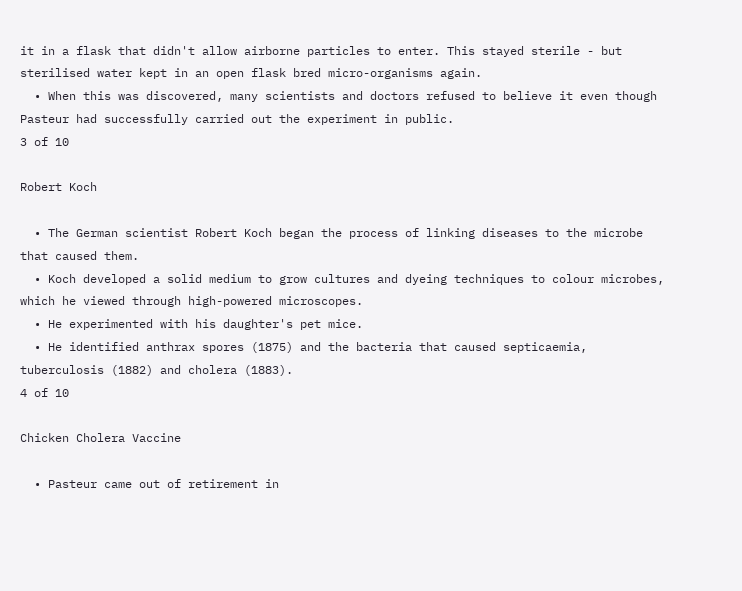it in a flask that didn't allow airborne particles to enter. This stayed sterile - but sterilised water kept in an open flask bred micro-organisms again.
  • When this was discovered, many scientists and doctors refused to believe it even though Pasteur had successfully carried out the experiment in public.
3 of 10

Robert Koch

  • The German scientist Robert Koch began the process of linking diseases to the microbe that caused them.
  • Koch developed a solid medium to grow cultures and dyeing techniques to colour microbes, which he viewed through high-powered microscopes.
  • He experimented with his daughter's pet mice.
  • He identified anthrax spores (1875) and the bacteria that caused septicaemia, tuberculosis (1882) and cholera (1883).
4 of 10

Chicken Cholera Vaccine

  • Pasteur came out of retirement in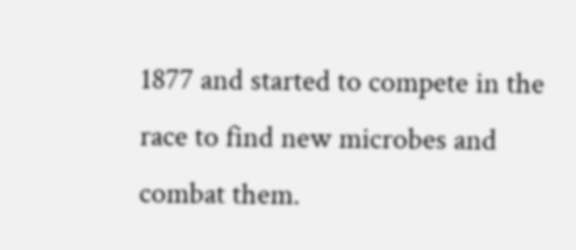1877 and started to compete in the race to find new microbes and combat them.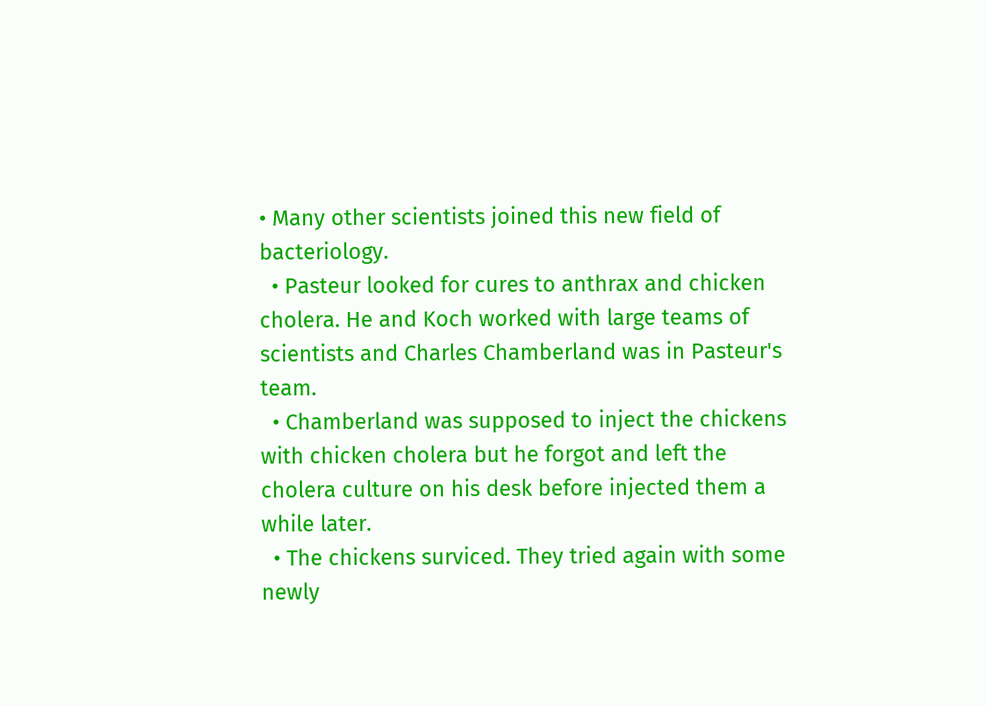• Many other scientists joined this new field of bacteriology.
  • Pasteur looked for cures to anthrax and chicken cholera. He and Koch worked with large teams of scientists and Charles Chamberland was in Pasteur's team.
  • Chamberland was supposed to inject the chickens with chicken cholera but he forgot and left the cholera culture on his desk before injected them a while later.
  • The chickens surviced. They tried again with some newly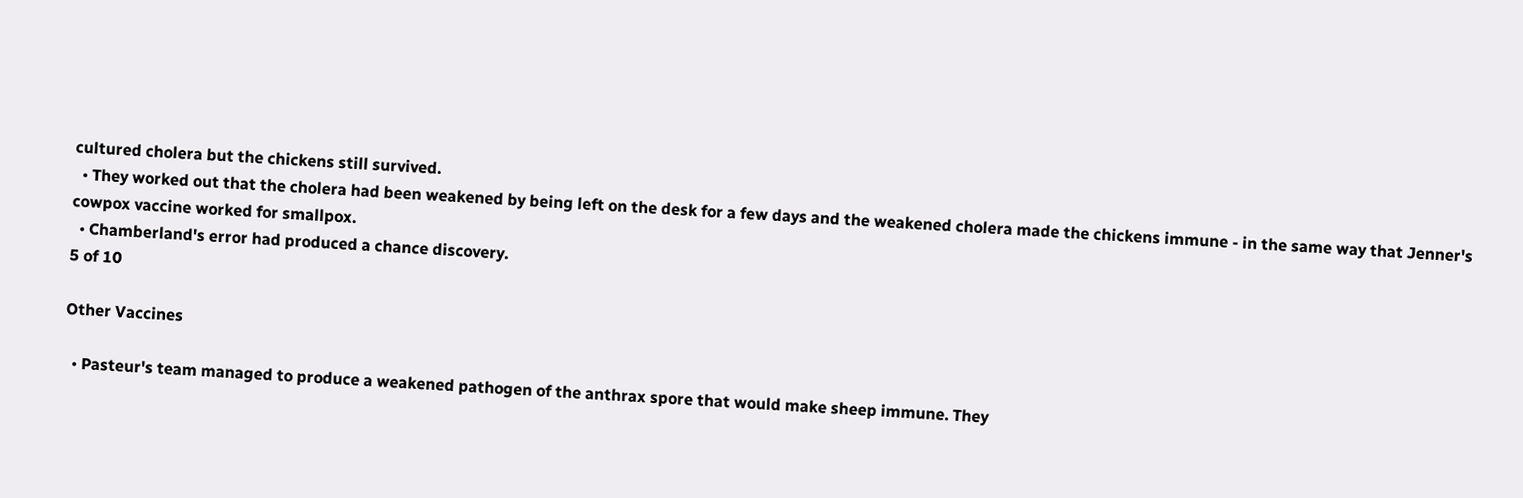cultured cholera but the chickens still survived.
  • They worked out that the cholera had been weakened by being left on the desk for a few days and the weakened cholera made the chickens immune - in the same way that Jenner's cowpox vaccine worked for smallpox.
  • Chamberland's error had produced a chance discovery.
5 of 10

Other Vaccines

  • Pasteur's team managed to produce a weakened pathogen of the anthrax spore that would make sheep immune. They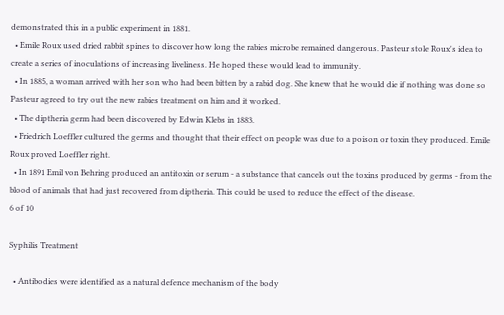demonstrated this in a public experiment in 1881.
  • Emile Roux used dried rabbit spines to discover how long the rabies microbe remained dangerous. Pasteur stole Roux's idea to create a series of inoculations of increasing liveliness. He hoped these would lead to immunity.
  • In 1885, a woman arrived with her son who had been bitten by a rabid dog. She knew that he would die if nothing was done so Pasteur agreed to try out the new rabies treatment on him and it worked.
  • The diptheria germ had been discovered by Edwin Klebs in 1883.
  • Friedrich Loeffler cultured the germs and thought that their effect on people was due to a poison or toxin they produced. Emile Roux proved Loeffler right.
  • In 1891 Emil von Behring produced an antitoxin or serum - a substance that cancels out the toxins produced by germs - from the blood of animals that had just recovered from diptheria. This could be used to reduce the effect of the disease.
6 of 10

Syphilis Treatment

  • Antibodies were identified as a natural defence mechanism of the body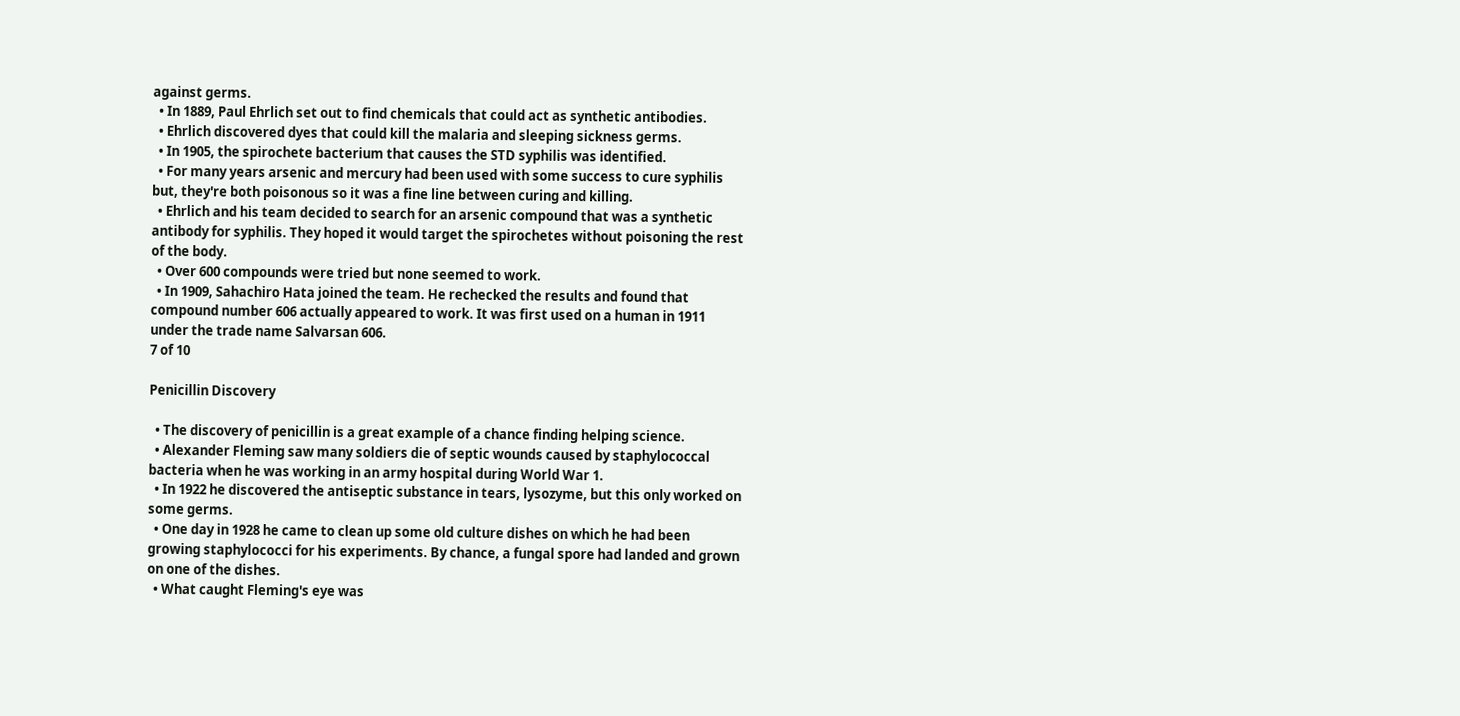against germs.
  • In 1889, Paul Ehrlich set out to find chemicals that could act as synthetic antibodies.
  • Ehrlich discovered dyes that could kill the malaria and sleeping sickness germs.
  • In 1905, the spirochete bacterium that causes the STD syphilis was identified.
  • For many years arsenic and mercury had been used with some success to cure syphilis but, they're both poisonous so it was a fine line between curing and killing.
  • Ehrlich and his team decided to search for an arsenic compound that was a synthetic antibody for syphilis. They hoped it would target the spirochetes without poisoning the rest of the body.
  • Over 600 compounds were tried but none seemed to work.
  • In 1909, Sahachiro Hata joined the team. He rechecked the results and found that compound number 606 actually appeared to work. It was first used on a human in 1911 under the trade name Salvarsan 606.
7 of 10

Penicillin Discovery

  • The discovery of penicillin is a great example of a chance finding helping science.
  • Alexander Fleming saw many soldiers die of septic wounds caused by staphylococcal bacteria when he was working in an army hospital during World War 1.
  • In 1922 he discovered the antiseptic substance in tears, lysozyme, but this only worked on some germs.
  • One day in 1928 he came to clean up some old culture dishes on which he had been growing staphylococci for his experiments. By chance, a fungal spore had landed and grown on one of the dishes.
  • What caught Fleming's eye was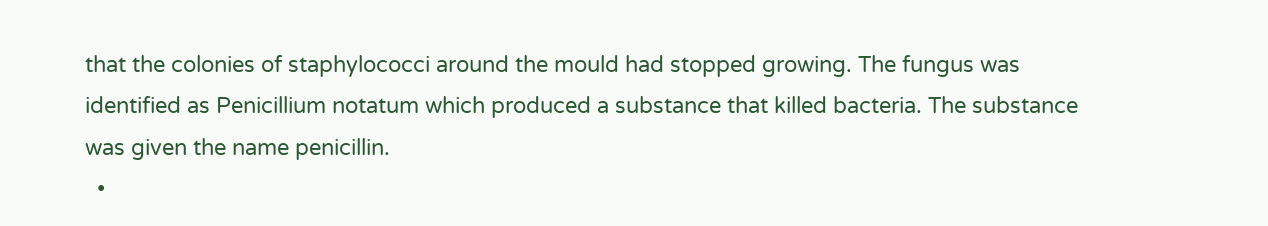that the colonies of staphylococci around the mould had stopped growing. The fungus was identified as Penicillium notatum which produced a substance that killed bacteria. The substance was given the name penicillin.
  •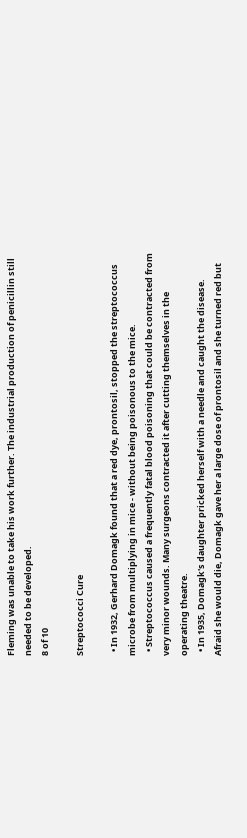Fleming was unable to take his work further. The industrial production of penicillin still needed to be developed.
8 of 10

Streptococci Cure

  • In 1932, Gerhard Domagk found that a red dye, prontosil, stopped the streptococcus microbe from multiplying in mice - without being poisonous to the mice.
  • Streptococcus caused a frequently fatal blood poisoning that could be contracted from very minor wounds. Many surgeons contracted it after cutting themselves in the operating theatre.
  • In 1935, Domagk's daughter pricked herself with a needle and caught the disease. Afraid she would die, Domagk gave her a large dose of prontosil and she turned red but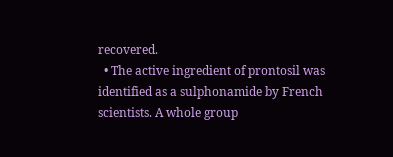recovered.
  • The active ingredient of prontosil was identified as a sulphonamide by French scientists. A whole group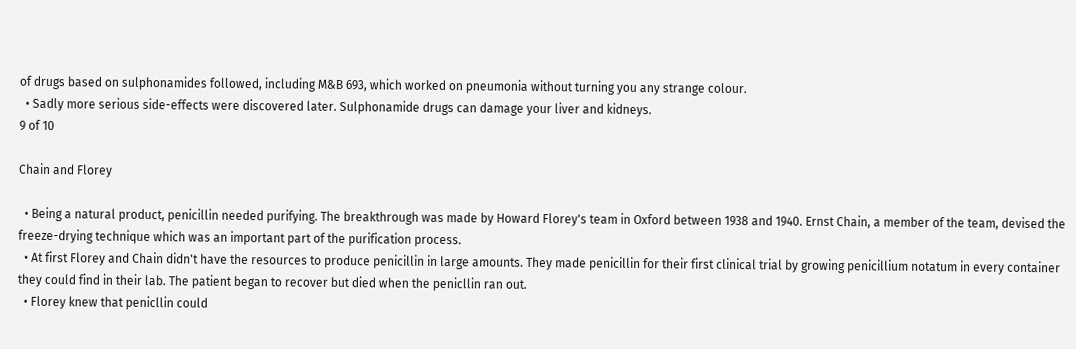of drugs based on sulphonamides followed, including M&B 693, which worked on pneumonia without turning you any strange colour.
  • Sadly more serious side-effects were discovered later. Sulphonamide drugs can damage your liver and kidneys.
9 of 10

Chain and Florey

  • Being a natural product, penicillin needed purifying. The breakthrough was made by Howard Florey's team in Oxford between 1938 and 1940. Ernst Chain, a member of the team, devised the freeze-drying technique which was an important part of the purification process.
  • At first Florey and Chain didn't have the resources to produce penicillin in large amounts. They made penicillin for their first clinical trial by growing penicillium notatum in every container they could find in their lab. The patient began to recover but died when the penicllin ran out.
  • Florey knew that penicllin could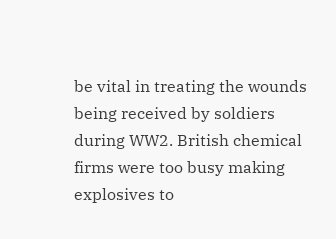be vital in treating the wounds being received by soldiers during WW2. British chemical firms were too busy making explosives to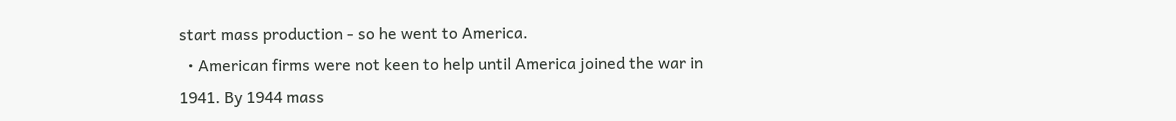start mass production - so he went to America.
  • American firms were not keen to help until America joined the war in 1941. By 1944 mass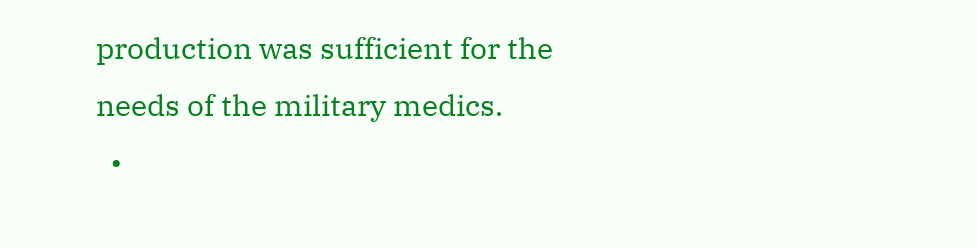production was sufficient for the needs of the military medics.
  •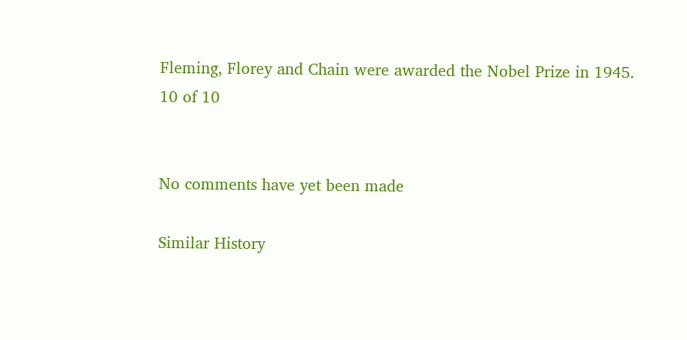Fleming, Florey and Chain were awarded the Nobel Prize in 1945.
10 of 10


No comments have yet been made

Similar History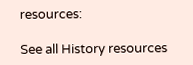resources:

See all History resources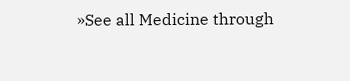»See all Medicine through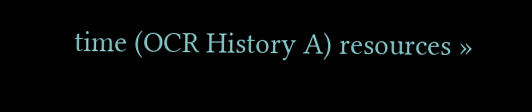time (OCR History A) resources »